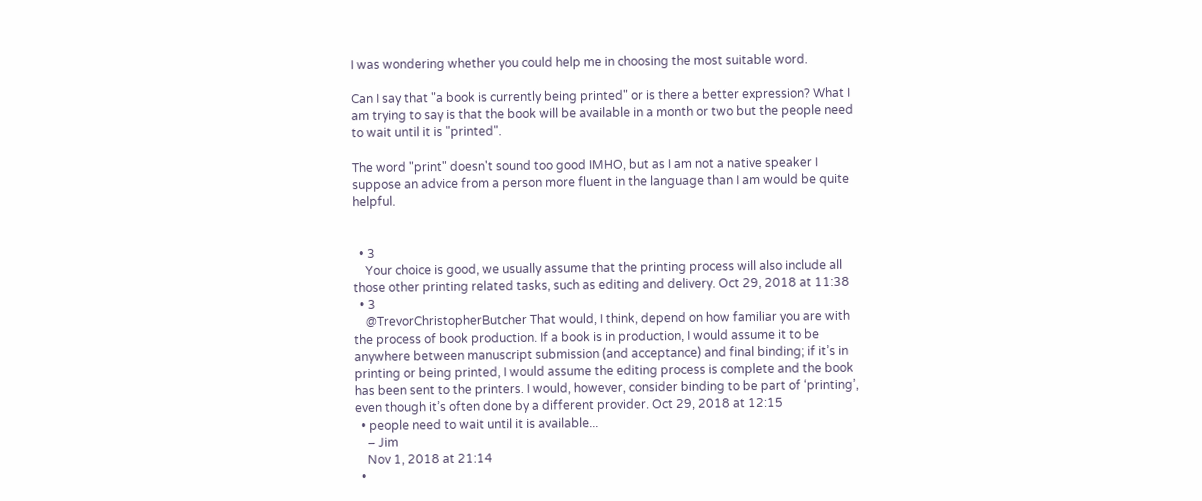I was wondering whether you could help me in choosing the most suitable word.

Can I say that "a book is currently being printed" or is there a better expression? What I am trying to say is that the book will be available in a month or two but the people need to wait until it is "printed".

The word "print" doesn't sound too good IMHO, but as I am not a native speaker I suppose an advice from a person more fluent in the language than I am would be quite helpful.


  • 3
    Your choice is good, we usually assume that the printing process will also include all those other printing related tasks, such as editing and delivery. Oct 29, 2018 at 11:38
  • 3
    @TrevorChristopherButcher That would, I think, depend on how familiar you are with the process of book production. If a book is in production, I would assume it to be anywhere between manuscript submission (and acceptance) and final binding; if it’s in printing or being printed, I would assume the editing process is complete and the book has been sent to the printers. I would, however, consider binding to be part of ‘printing’, even though it’s often done by a different provider. Oct 29, 2018 at 12:15
  • people need to wait until it is available...
    – Jim
    Nov 1, 2018 at 21:14
  •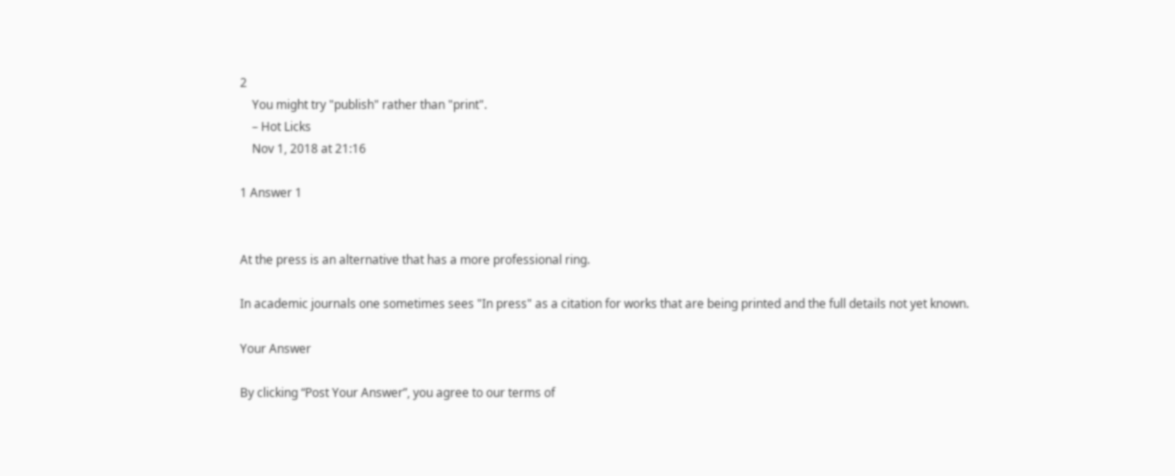2
    You might try "publish" rather than "print".
    – Hot Licks
    Nov 1, 2018 at 21:16

1 Answer 1


At the press is an alternative that has a more professional ring.

In academic journals one sometimes sees "In press" as a citation for works that are being printed and the full details not yet known.

Your Answer

By clicking “Post Your Answer”, you agree to our terms of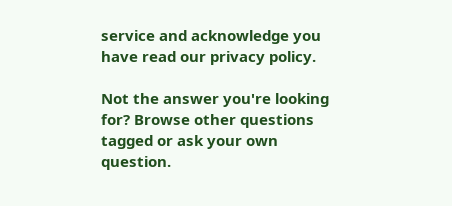service and acknowledge you have read our privacy policy.

Not the answer you're looking for? Browse other questions tagged or ask your own question.